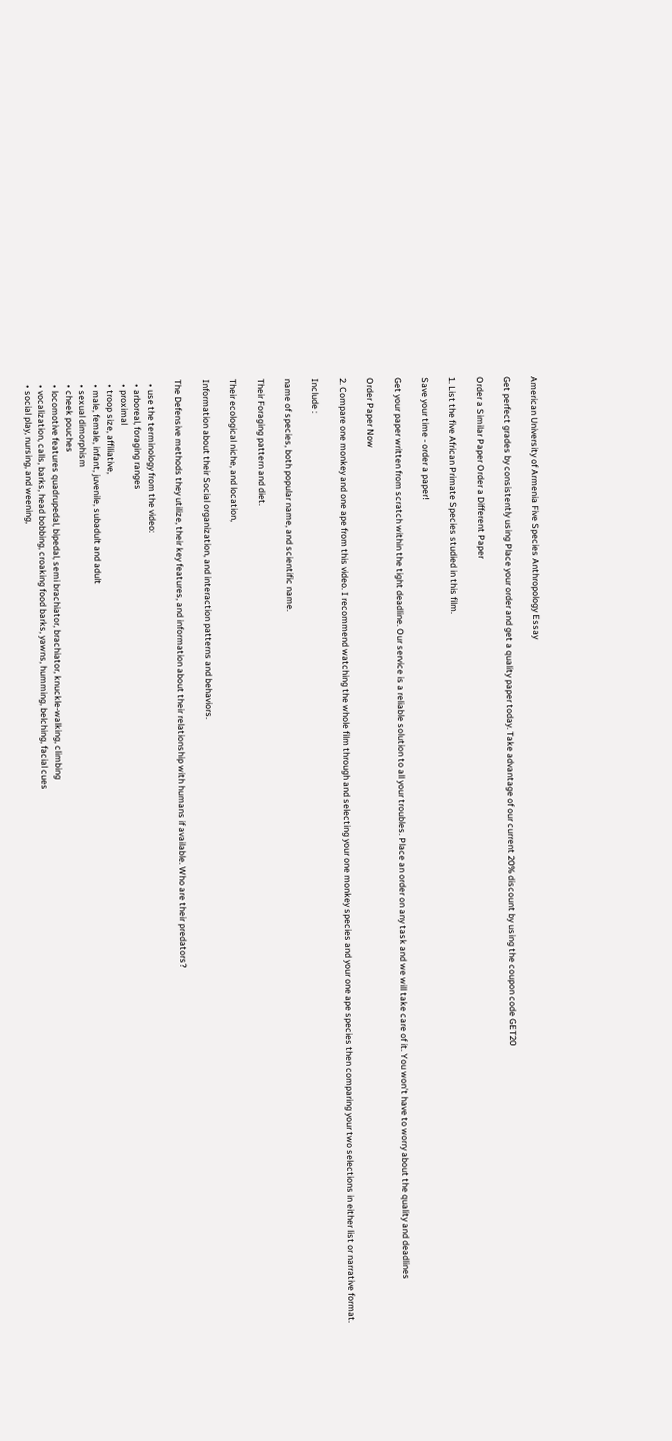American University of Armenia Five Species Anthropology Essay

Get perfect grades by consistently using Place your order and get a quality paper today. Take advantage of our current 20% discount by using the coupon code GET20

Order a Similar Paper Order a Different Paper

1. List the five African Primate Species studied in this film.

Save your time - order a paper!

Get your paper written from scratch within the tight deadline. Our service is a reliable solution to all your troubles. Place an order on any task and we will take care of it. You won’t have to worry about the quality and deadlines

Order Paper Now

2. Compare one monkey and one ape from this video. I recommend watching the whole film through and selecting your one monkey species and your one ape species then comparing your two selections in either list or narrative format.

Include :

name of species, both popular name, and scientific name.

Their Foraging pattern and diet.

Their ecological niche, and location,

Information about their Social organization, and interaction patterns and behaviors.

The Defensive methods they utilize, their key features, and information about their relationship with humans if available. Who are their predators?

  • use the terminology from the video:
  • arboreal, foraging ranges
  • proximal
  • troop size, affiliative,
  • male, female, infant, juvenile, subadult and adult
  • sexual dimorphism
  • cheek pouches
  • locomotive features quadrupedal, bipedal, semi brachiator, brachiator, knuckle-walking, climbing
  • vocalization, calls, barks, head bobbing, croaking food barks, yawns, humming, belching, facial cues
  • social play, nursing, and weening,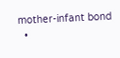mother-infant bond
  •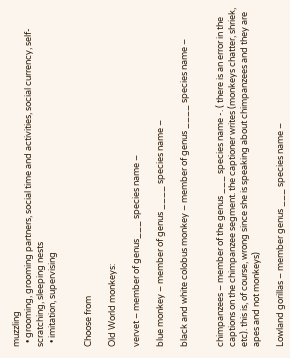muzzling
  • grooming, grooming partners, social time and activities, social currency, self-scratching, sleeping nests
  • imitation, supervising


Choose from

Old World monkeys:

vervet – member of genus___ species name –

blue monkey – member of genus ____ species name –

black and white colobus monkey – member of genus ____ species name –


chimpanzees – member of the genus ___ species name -. ( there is an error in the captions on the chimpanzee segment. the captioner writes (monkeys chatter, shriek, etc). this is, of course, wrong since she is speaking about chimpanzees and they are apes and not monkeys)

Lowland gorillas – member genus ___ species name –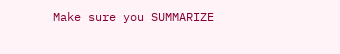Make sure you SUMMARIZE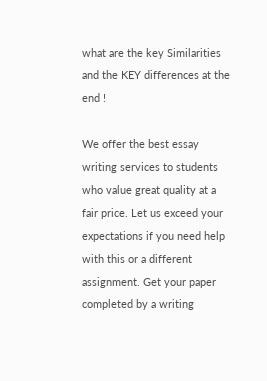what are the key Similarities and the KEY differences at the end !

We offer the best essay writing services to students who value great quality at a fair price. Let us exceed your expectations if you need help with this or a different assignment. Get your paper completed by a writing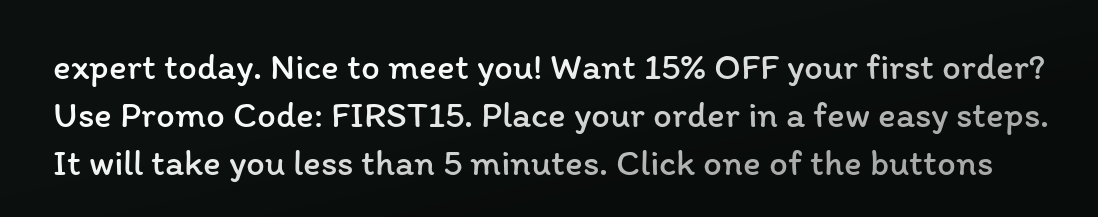expert today. Nice to meet you! Want 15% OFF your first order? Use Promo Code: FIRST15. Place your order in a few easy steps. It will take you less than 5 minutes. Click one of the buttons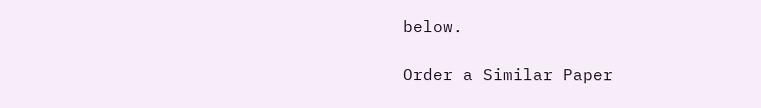below.

Order a Similar Paper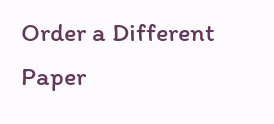Order a Different Paper